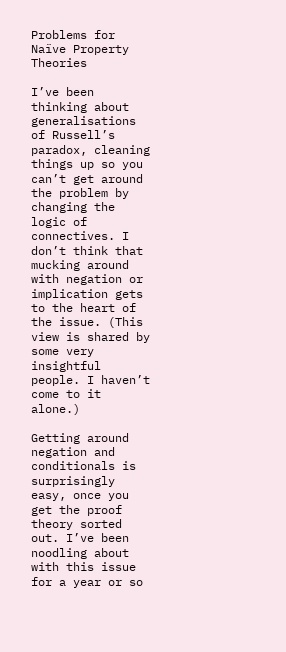Problems for Naïve Property Theories

I’ve been thinking about generalisations of Russell’s paradox, cleaning things up so you can’t get around the problem by changing the logic of connectives. I don’t think that mucking around with negation or implication gets to the heart of the issue. (This view is shared by some very insightful people. I haven’t come to it alone.)

Getting around negation and conditionals is surprisingly easy, once you get the proof theory sorted out. I’ve been noodling about with this issue for a year or so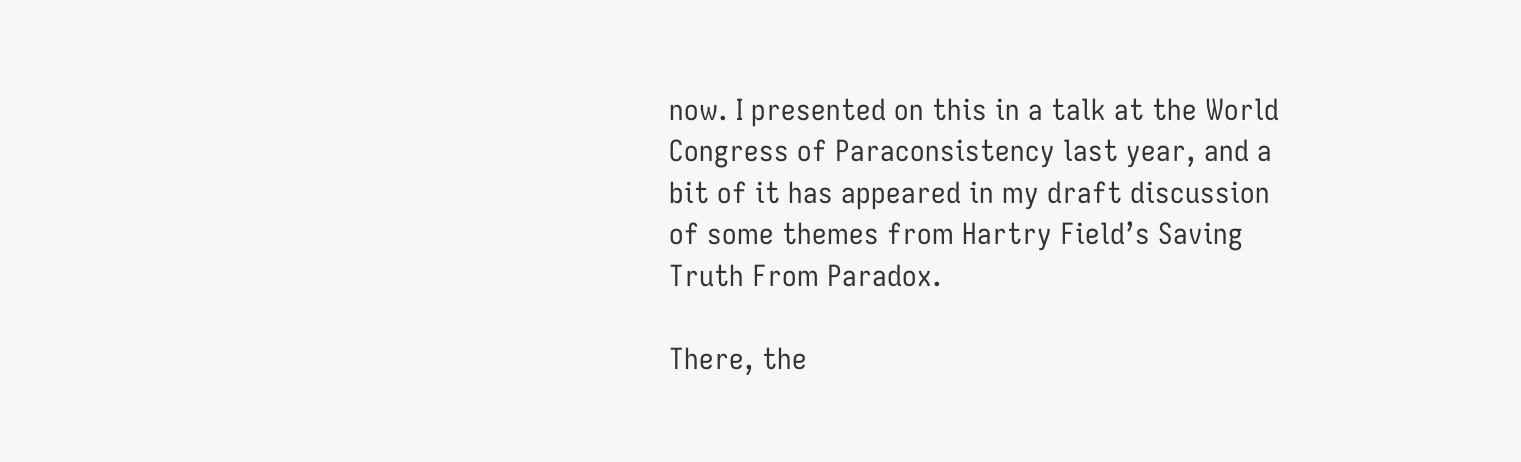now. I presented on this in a talk at the World Congress of Paraconsistency last year, and a bit of it has appeared in my draft discussion of some themes from Hartry Field’s Saving Truth From Paradox.

There, the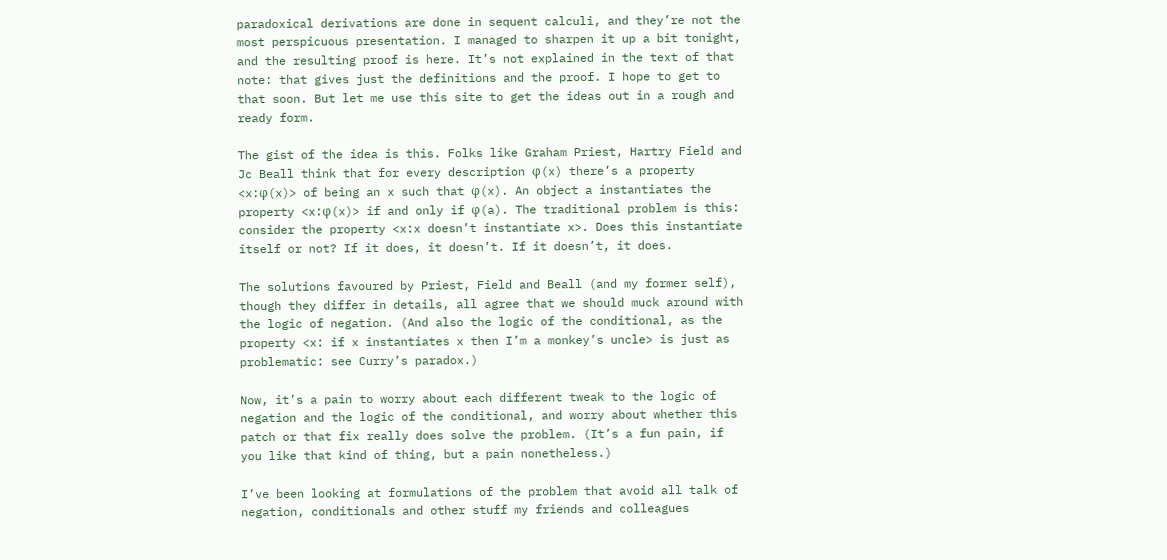paradoxical derivations are done in sequent calculi, and they’re not the most perspicuous presentation. I managed to sharpen it up a bit tonight, and the resulting proof is here. It’s not explained in the text of that note: that gives just the definitions and the proof. I hope to get to that soon. But let me use this site to get the ideas out in a rough and ready form.

The gist of the idea is this. Folks like Graham Priest, Hartry Field and Jc Beall think that for every description φ(x) there’s a property <x:φ(x)> of being an x such that φ(x). An object a instantiates the property <x:φ(x)> if and only if φ(a). The traditional problem is this: consider the property <x:x doesn’t instantiate x>. Does this instantiate itself or not? If it does, it doesn’t. If it doesn’t, it does.

The solutions favoured by Priest, Field and Beall (and my former self), though they differ in details, all agree that we should muck around with the logic of negation. (And also the logic of the conditional, as the property <x: if x instantiates x then I’m a monkey’s uncle> is just as problematic: see Curry’s paradox.)

Now, it’s a pain to worry about each different tweak to the logic of negation and the logic of the conditional, and worry about whether this patch or that fix really does solve the problem. (It’s a fun pain, if you like that kind of thing, but a pain nonetheless.)

I’ve been looking at formulations of the problem that avoid all talk of negation, conditionals and other stuff my friends and colleagues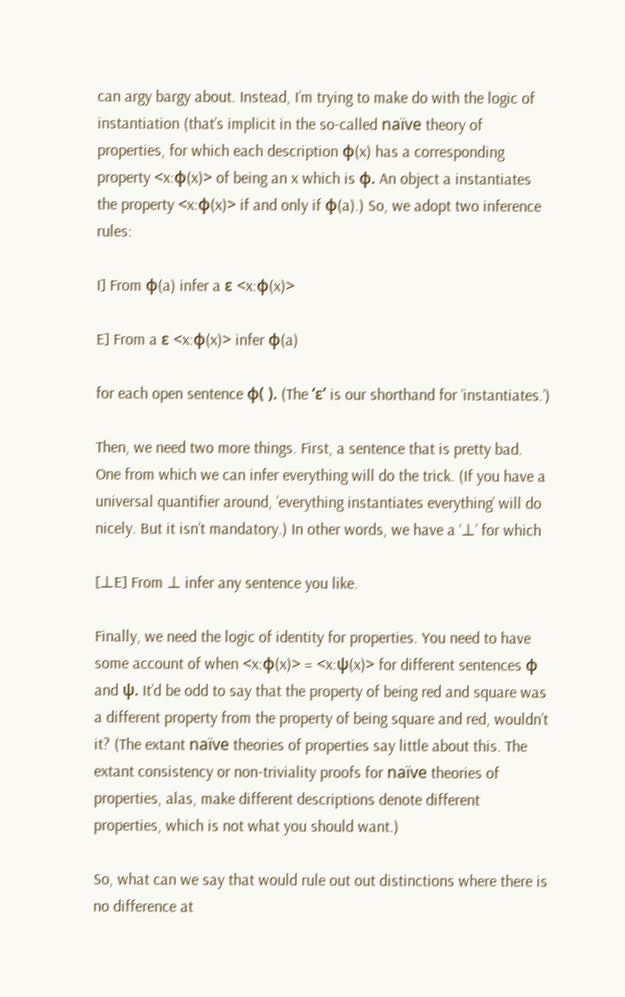can argy bargy about. Instead, I’m trying to make do with the logic of instantiation (that’s implicit in the so-called naïve theory of properties, for which each description φ(x) has a corresponding property <x:φ(x)> of being an x which is φ. An object a instantiates the property <x:φ(x)> if and only if φ(a).) So, we adopt two inference rules:

I] From φ(a) infer a ε <x:φ(x)>

E] From a ε <x:φ(x)> infer φ(a)

for each open sentence φ( ). (The ‘ε’ is our shorthand for ‘instantiates.’)

Then, we need two more things. First, a sentence that is pretty bad. One from which we can infer everything will do the trick. (If you have a universal quantifier around, ’everything instantiates everything’ will do nicely. But it isn’t mandatory.) In other words, we have a ‘⊥’ for which

[⊥E] From ⊥ infer any sentence you like.

Finally, we need the logic of identity for properties. You need to have some account of when <x:φ(x)> = <x:ψ(x)> for different sentences φ and ψ. It’d be odd to say that the property of being red and square was a different property from the property of being square and red, wouldn’t it? (The extant naïve theories of properties say little about this. The extant consistency or non-triviality proofs for naïve theories of properties, alas, make different descriptions denote different properties, which is not what you should want.)

So, what can we say that would rule out out distinctions where there is no difference at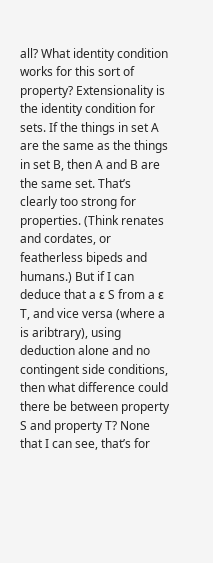all? What identity condition works for this sort of property? Extensionality is the identity condition for sets. If the things in set A are the same as the things in set B, then A and B are the same set. That’s clearly too strong for properties. (Think renates and cordates, or featherless bipeds and humans.) But if I can deduce that a ε S from a ε T, and vice versa (where a is aribtrary), using deduction alone and no contingent side conditions, then what difference could there be between property S and property T? None that I can see, that’s for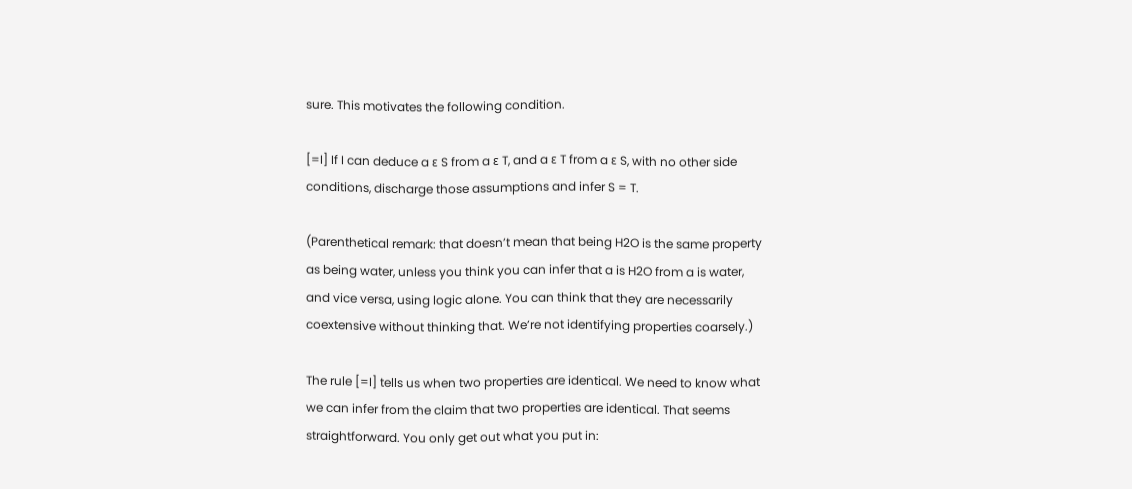sure. This motivates the following condition.

[=I] If I can deduce a ε S from a ε T, and a ε T from a ε S, with no other side conditions, discharge those assumptions and infer S = T.

(Parenthetical remark: that doesn’t mean that being H2O is the same property as being water, unless you think you can infer that a is H2O from a is water, and vice versa, using logic alone. You can think that they are necessarily coextensive without thinking that. We’re not identifying properties coarsely.)

The rule [=I] tells us when two properties are identical. We need to know what we can infer from the claim that two properties are identical. That seems straightforward. You only get out what you put in: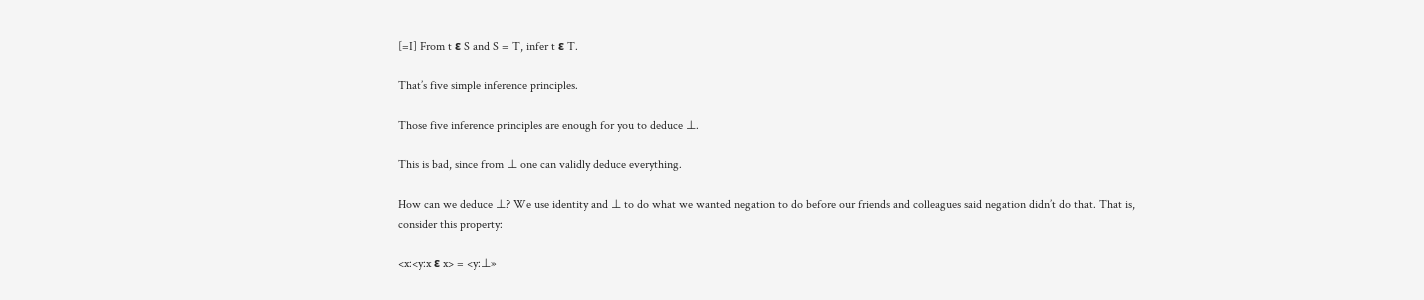[=I] From t ε S and S = T, infer t ε T.

That’s five simple inference principles.

Those five inference principles are enough for you to deduce ⊥.

This is bad, since from ⊥ one can validly deduce everything.

How can we deduce ⊥? We use identity and ⊥ to do what we wanted negation to do before our friends and colleagues said negation didn’t do that. That is, consider this property:

<x:<y:x ε x> = <y:⊥»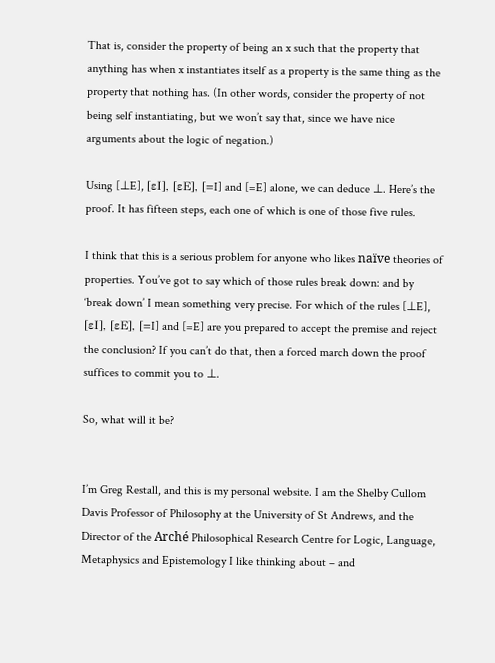That is, consider the property of being an x such that the property that anything has when x instantiates itself as a property is the same thing as the property that nothing has. (In other words, consider the property of not being self instantiating, but we won’t say that, since we have nice arguments about the logic of negation.)

Using [⊥E], [εI], [εE], [=I] and [=E] alone, we can deduce ⊥. Here’s the proof. It has fifteen steps, each one of which is one of those five rules.

I think that this is a serious problem for anyone who likes naïve theories of properties. You’ve got to say which of those rules break down: and by ‘break down’ I mean something very precise. For which of the rules [⊥E], [εI], [εE], [=I] and [=E] are you prepared to accept the premise and reject the conclusion? If you can’t do that, then a forced march down the proof suffices to commit you to ⊥.

So, what will it be?


I’m Greg Restall, and this is my personal website. I am the Shelby Cullom Davis Professor of Philosophy at the University of St Andrews, and the Director of the Arché Philosophical Research Centre for Logic, Language, Metaphysics and Epistemology I like thinking about – and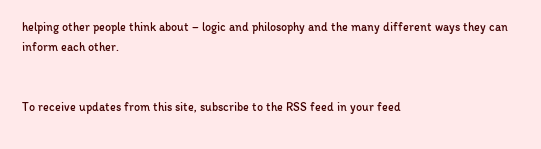helping other people think about – logic and philosophy and the many different ways they can inform each other.


To receive updates from this site, subscribe to the RSS feed in your feed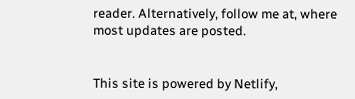reader. Alternatively, follow me at, where most updates are posted.


This site is powered by Netlify,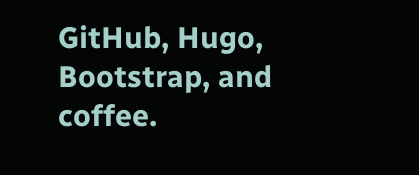GitHub, Hugo, Bootstrap, and coffee.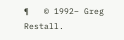¶   © 1992– Greg Restall.